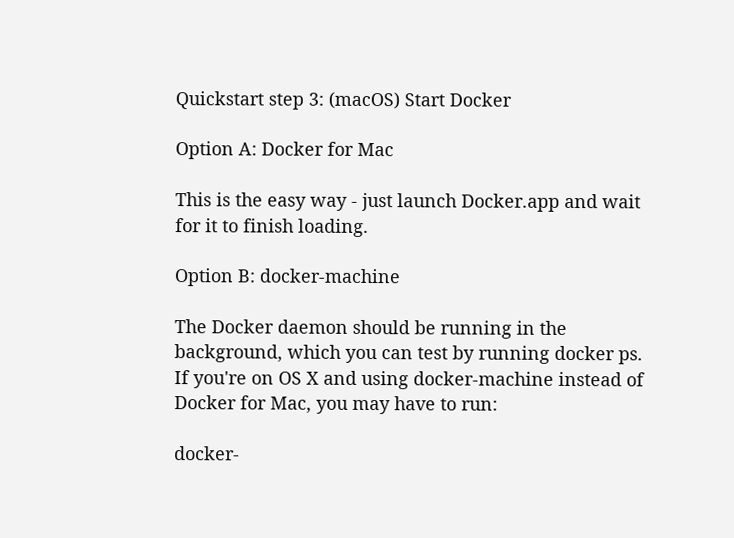Quickstart step 3: (macOS) Start Docker

Option A: Docker for Mac

This is the easy way - just launch Docker.app and wait for it to finish loading.

Option B: docker-machine

The Docker daemon should be running in the background, which you can test by running docker ps. If you're on OS X and using docker-machine instead of Docker for Mac, you may have to run:

docker-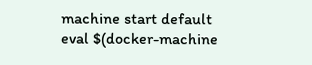machine start default
eval $(docker-machine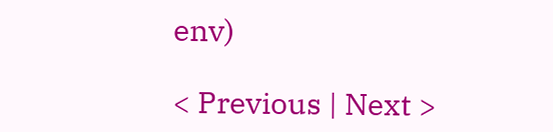env)

< Previous | Next >